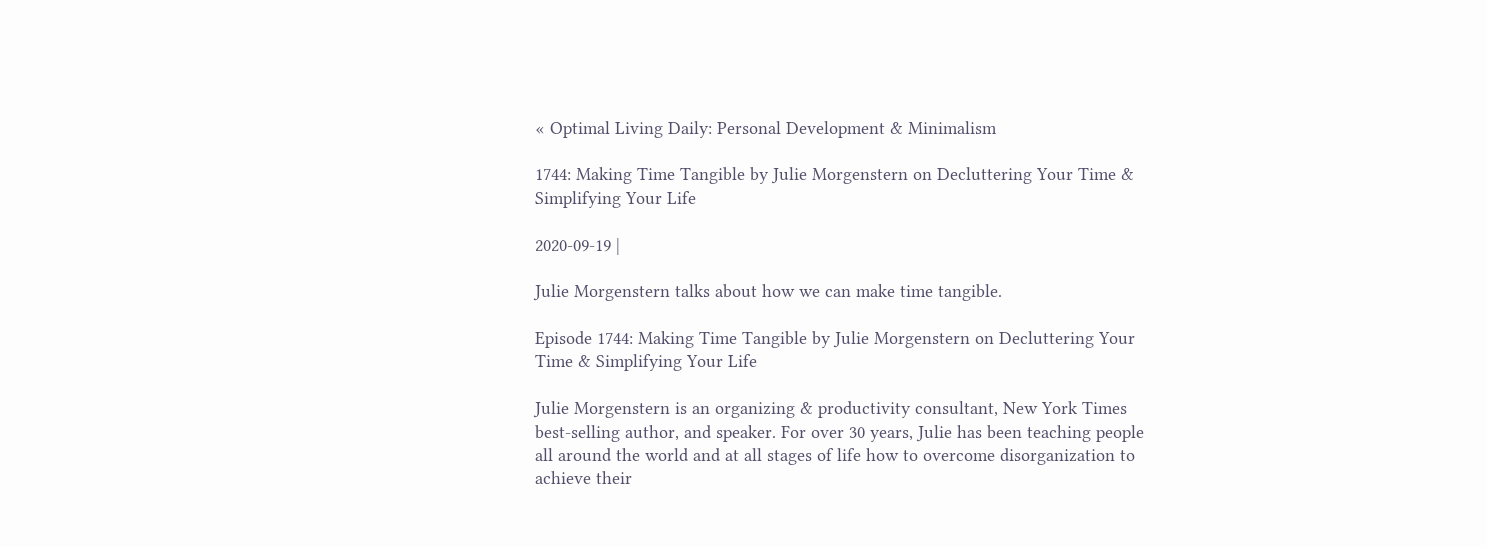« Optimal Living Daily: Personal Development & Minimalism

1744: Making Time Tangible by Julie Morgenstern on Decluttering Your Time & Simplifying Your Life

2020-09-19 |

Julie Morgenstern talks about how we can make time tangible.

Episode 1744: Making Time Tangible by Julie Morgenstern on Decluttering Your Time & Simplifying Your Life

Julie Morgenstern is an organizing & productivity consultant, New York Times best-selling author, and speaker. For over 30 years, Julie has been teaching people all around the world and at all stages of life how to overcome disorganization to achieve their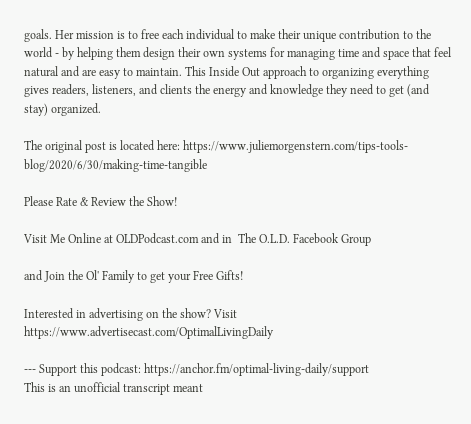goals. Her mission is to free each individual to make their unique contribution to the world - by helping them design their own systems for managing time and space that feel natural and are easy to maintain. This Inside Out approach to organizing everything gives readers, listeners, and clients the energy and knowledge they need to get (and stay) organized.

The original post is located here: https://www.juliemorgenstern.com/tips-tools-blog/2020/6/30/making-time-tangible

Please Rate & Review the Show!

Visit Me Online at OLDPodcast.com and in  The O.L.D. Facebook Group

and Join the Ol' Family to get your Free Gifts!

Interested in advertising on the show? Visit https://www.advertisecast.com/OptimalLivingDaily

--- Support this podcast: https://anchor.fm/optimal-living-daily/support
This is an unofficial transcript meant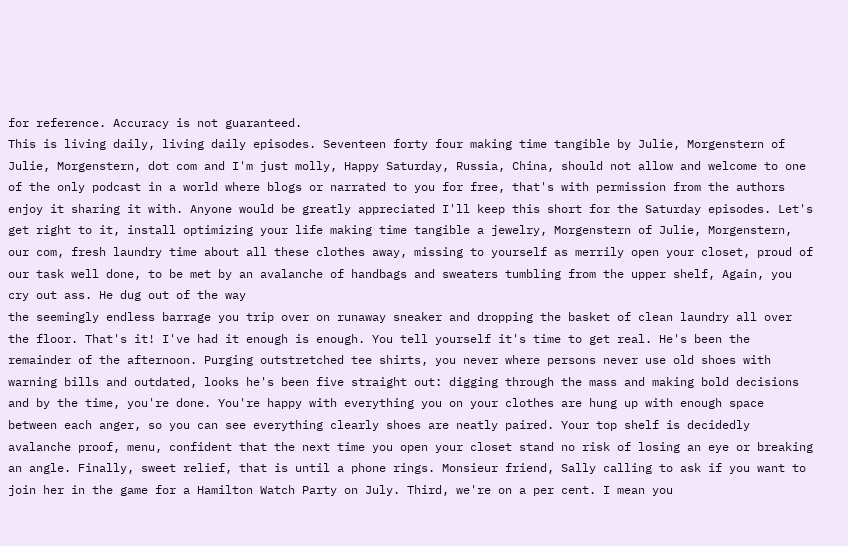for reference. Accuracy is not guaranteed.
This is living daily, living daily episodes. Seventeen forty four making time tangible by Julie, Morgenstern of Julie, Morgenstern, dot com and I'm just molly, Happy Saturday, Russia, China, should not allow and welcome to one of the only podcast in a world where blogs or narrated to you for free, that's with permission from the authors enjoy it sharing it with. Anyone would be greatly appreciated I'll keep this short for the Saturday episodes. Let's get right to it, install optimizing your life making time tangible a jewelry, Morgenstern of Julie, Morgenstern, our com, fresh laundry time about all these clothes away, missing to yourself as merrily open your closet, proud of our task well done, to be met by an avalanche of handbags and sweaters tumbling from the upper shelf, Again, you cry out ass. He dug out of the way
the seemingly endless barrage you trip over on runaway sneaker and dropping the basket of clean laundry all over the floor. That's it! I've had it enough is enough. You tell yourself it's time to get real. He's been the remainder of the afternoon. Purging outstretched tee shirts, you never where persons never use old shoes with warning bills and outdated, looks he's been five straight out: digging through the mass and making bold decisions and by the time, you're done. You're happy with everything you on your clothes are hung up with enough space between each anger, so you can see everything clearly shoes are neatly paired. Your top shelf is decidedly avalanche proof, menu, confident that the next time you open your closet stand no risk of losing an eye or breaking an angle. Finally, sweet relief, that is until a phone rings. Monsieur friend, Sally calling to ask if you want to join her in the game for a Hamilton Watch Party on July. Third, we're on a per cent. I mean you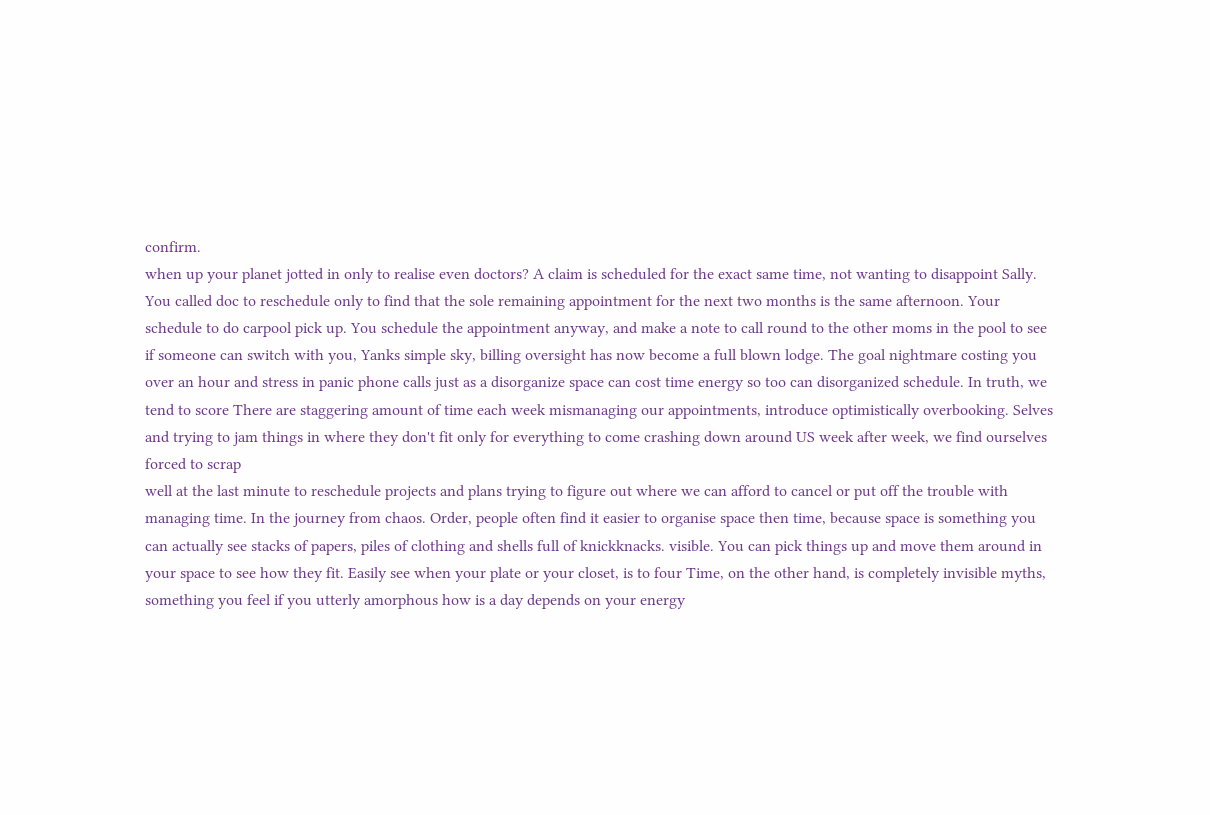confirm.
when up your planet jotted in only to realise even doctors? A claim is scheduled for the exact same time, not wanting to disappoint Sally. You called doc to reschedule only to find that the sole remaining appointment for the next two months is the same afternoon. Your schedule to do carpool pick up. You schedule the appointment anyway, and make a note to call round to the other moms in the pool to see if someone can switch with you, Yanks simple sky, billing oversight has now become a full blown lodge. The goal nightmare costing you over an hour and stress in panic phone calls just as a disorganize space can cost time energy so too can disorganized schedule. In truth, we tend to score There are staggering amount of time each week mismanaging our appointments, introduce optimistically overbooking. Selves and trying to jam things in where they don't fit only for everything to come crashing down around US week after week, we find ourselves forced to scrap
well at the last minute to reschedule projects and plans trying to figure out where we can afford to cancel or put off the trouble with managing time. In the journey from chaos. Order, people often find it easier to organise space then time, because space is something you can actually see stacks of papers, piles of clothing and shells full of knickknacks. visible. You can pick things up and move them around in your space to see how they fit. Easily see when your plate or your closet, is to four Time, on the other hand, is completely invisible myths, something you feel if you utterly amorphous how is a day depends on your energy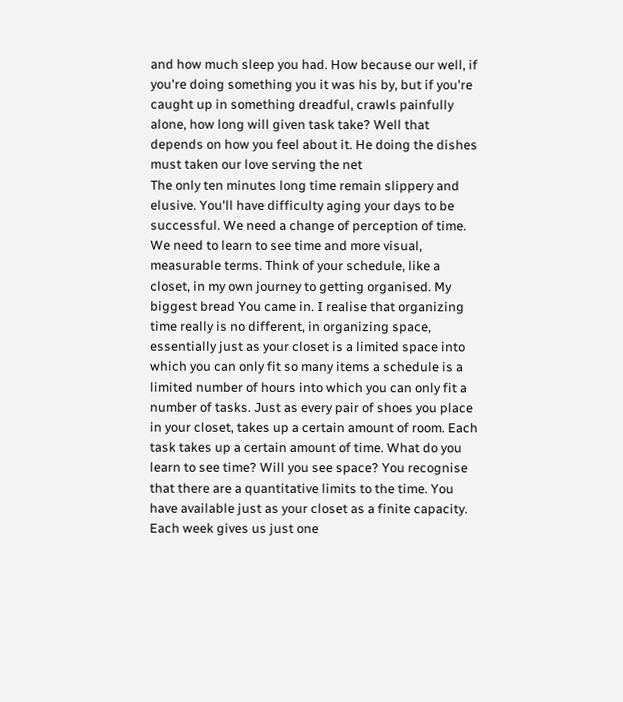and how much sleep you had. How because our well, if you're doing something you it was his by, but if you're caught up in something dreadful, crawls painfully alone, how long will given task take? Well that depends on how you feel about it. He doing the dishes must taken our love serving the net
The only ten minutes long time remain slippery and elusive. You'll have difficulty aging your days to be successful. We need a change of perception of time. We need to learn to see time and more visual, measurable terms. Think of your schedule, like a closet, in my own journey to getting organised. My biggest bread You came in. I realise that organizing time really is no different, in organizing space, essentially just as your closet is a limited space into which you can only fit so many items a schedule is a limited number of hours into which you can only fit a number of tasks. Just as every pair of shoes you place in your closet, takes up a certain amount of room. Each task takes up a certain amount of time. What do you learn to see time? Will you see space? You recognise that there are a quantitative limits to the time. You have available just as your closet as a finite capacity. Each week gives us just one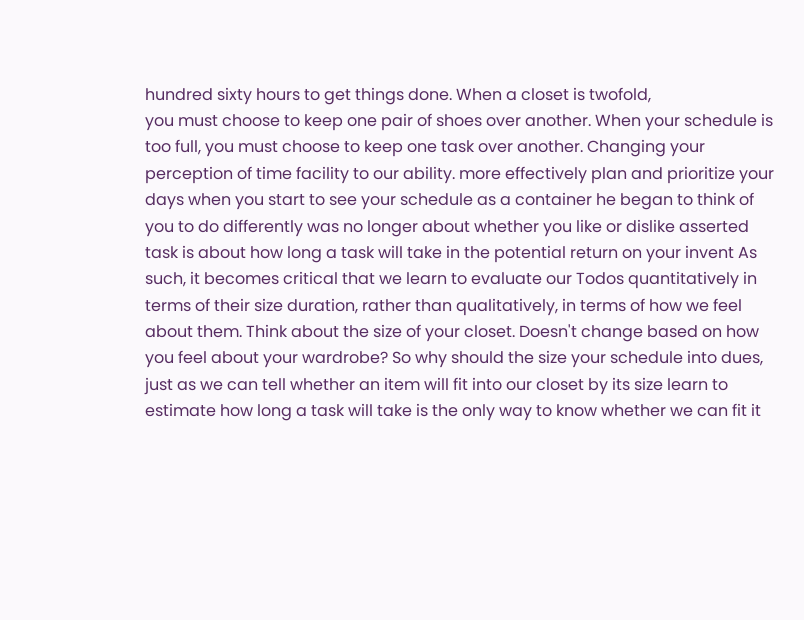hundred sixty hours to get things done. When a closet is twofold,
you must choose to keep one pair of shoes over another. When your schedule is too full, you must choose to keep one task over another. Changing your perception of time facility to our ability. more effectively plan and prioritize your days when you start to see your schedule as a container he began to think of you to do differently was no longer about whether you like or dislike asserted task is about how long a task will take in the potential return on your invent As such, it becomes critical that we learn to evaluate our Todos quantitatively in terms of their size duration, rather than qualitatively, in terms of how we feel about them. Think about the size of your closet. Doesn't change based on how you feel about your wardrobe? So why should the size your schedule into dues, just as we can tell whether an item will fit into our closet by its size learn to estimate how long a task will take is the only way to know whether we can fit it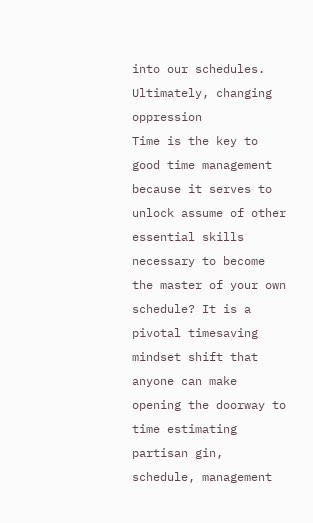into our schedules. Ultimately, changing oppression
Time is the key to good time management because it serves to unlock assume of other essential skills necessary to become the master of your own schedule? It is a pivotal timesaving mindset shift that anyone can make opening the doorway to time estimating partisan gin, schedule, management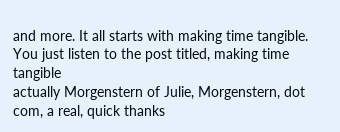and more. It all starts with making time tangible. You just listen to the post titled, making time tangible
actually Morgenstern of Julie, Morgenstern, dot com, a real, quick thanks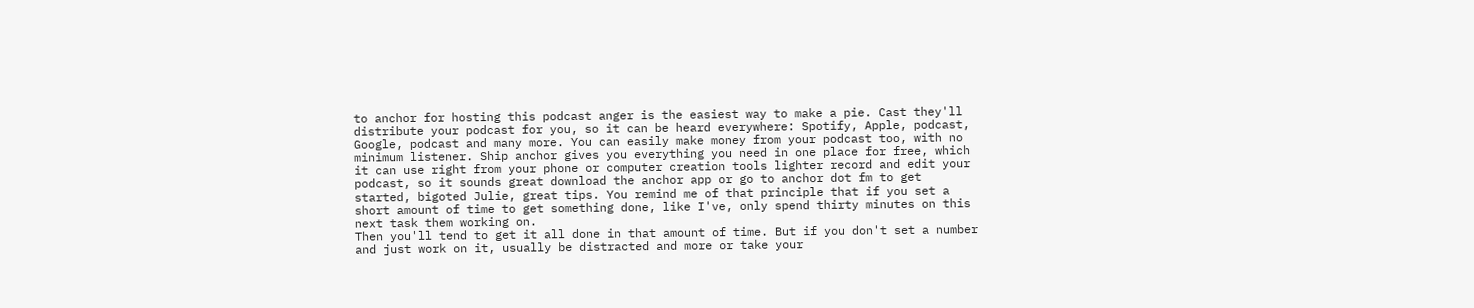to anchor for hosting this podcast anger is the easiest way to make a pie. Cast they'll distribute your podcast for you, so it can be heard everywhere: Spotify, Apple, podcast, Google, podcast and many more. You can easily make money from your podcast too, with no minimum listener. Ship anchor gives you everything you need in one place for free, which it can use right from your phone or computer creation tools lighter record and edit your podcast, so it sounds great download the anchor app or go to anchor dot fm to get started, bigoted Julie, great tips. You remind me of that principle that if you set a short amount of time to get something done, like I've, only spend thirty minutes on this next task them working on.
Then you'll tend to get it all done in that amount of time. But if you don't set a number and just work on it, usually be distracted and more or take your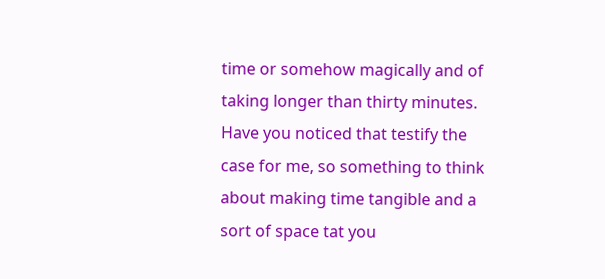time or somehow magically and of taking longer than thirty minutes. Have you noticed that testify the case for me, so something to think about making time tangible and a sort of space tat you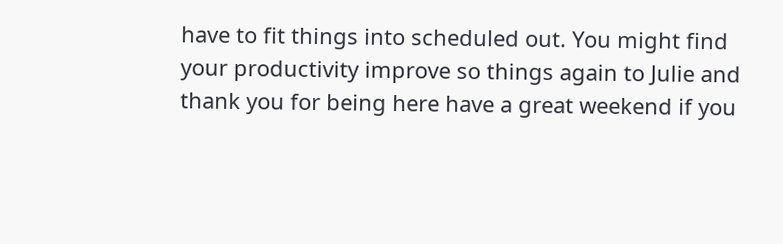have to fit things into scheduled out. You might find your productivity improve so things again to Julie and thank you for being here have a great weekend if you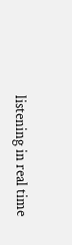listening in real time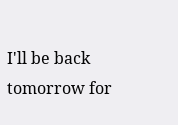I'll be back tomorrow for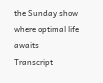the Sunday show where optimal life awaits
Transcript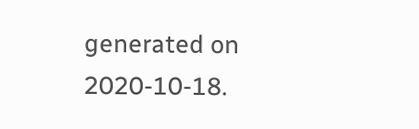generated on 2020-10-18.